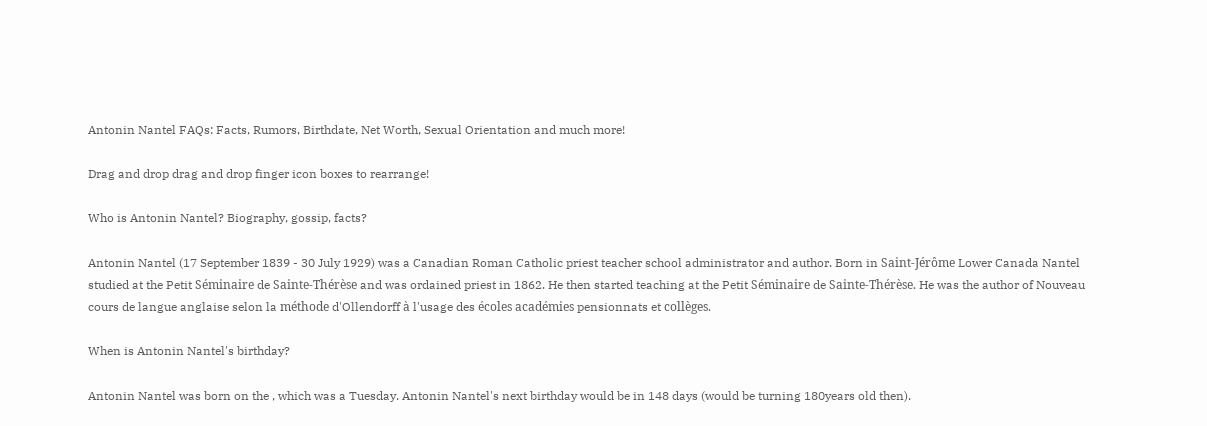Antonin Nantel FAQs: Facts, Rumors, Birthdate, Net Worth, Sexual Orientation and much more!

Drag and drop drag and drop finger icon boxes to rearrange!

Who is Antonin Nantel? Biography, gossip, facts?

Antonin Nantel (17 September 1839 - 30 July 1929) was a Canadian Roman Catholic priest teacher school administrator and author. Born in Saint-Jérôme Lower Canada Nantel studied at the Petit Séminaire de Sainte-Thérèse and was ordained priest in 1862. He then started teaching at the Petit Séminaire de Sainte-Thérèse. He was the author of Nouveau cours de langue anglaise selon la méthode d'Ollendorff à l'usage des écoles académies pensionnats et collèges.

When is Antonin Nantel's birthday?

Antonin Nantel was born on the , which was a Tuesday. Antonin Nantel's next birthday would be in 148 days (would be turning 180years old then).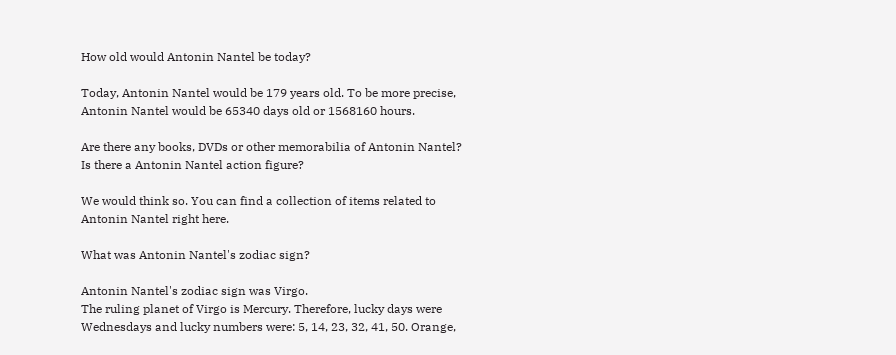How old would Antonin Nantel be today?

Today, Antonin Nantel would be 179 years old. To be more precise, Antonin Nantel would be 65340 days old or 1568160 hours.

Are there any books, DVDs or other memorabilia of Antonin Nantel? Is there a Antonin Nantel action figure?

We would think so. You can find a collection of items related to Antonin Nantel right here.

What was Antonin Nantel's zodiac sign?

Antonin Nantel's zodiac sign was Virgo.
The ruling planet of Virgo is Mercury. Therefore, lucky days were Wednesdays and lucky numbers were: 5, 14, 23, 32, 41, 50. Orange,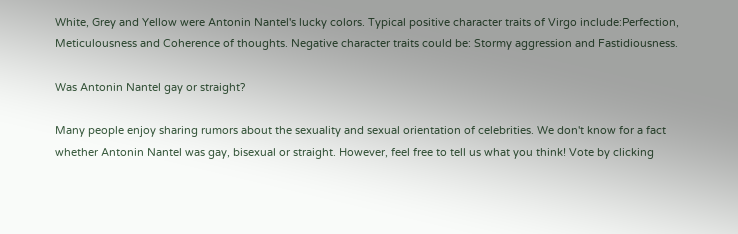White, Grey and Yellow were Antonin Nantel's lucky colors. Typical positive character traits of Virgo include:Perfection, Meticulousness and Coherence of thoughts. Negative character traits could be: Stormy aggression and Fastidiousness.

Was Antonin Nantel gay or straight?

Many people enjoy sharing rumors about the sexuality and sexual orientation of celebrities. We don't know for a fact whether Antonin Nantel was gay, bisexual or straight. However, feel free to tell us what you think! Vote by clicking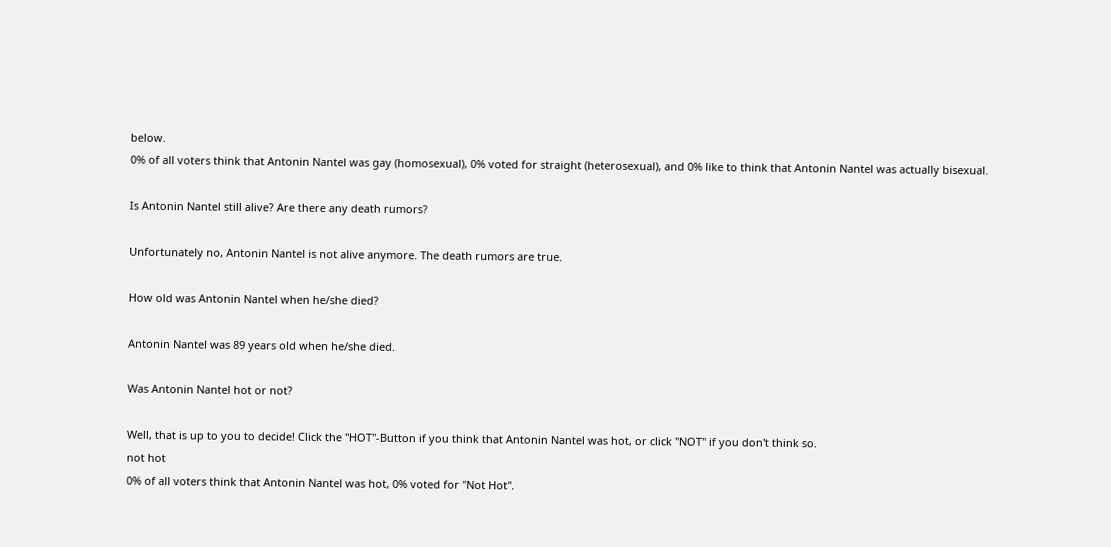below.
0% of all voters think that Antonin Nantel was gay (homosexual), 0% voted for straight (heterosexual), and 0% like to think that Antonin Nantel was actually bisexual.

Is Antonin Nantel still alive? Are there any death rumors?

Unfortunately no, Antonin Nantel is not alive anymore. The death rumors are true.

How old was Antonin Nantel when he/she died?

Antonin Nantel was 89 years old when he/she died.

Was Antonin Nantel hot or not?

Well, that is up to you to decide! Click the "HOT"-Button if you think that Antonin Nantel was hot, or click "NOT" if you don't think so.
not hot
0% of all voters think that Antonin Nantel was hot, 0% voted for "Not Hot".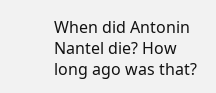When did Antonin Nantel die? How long ago was that?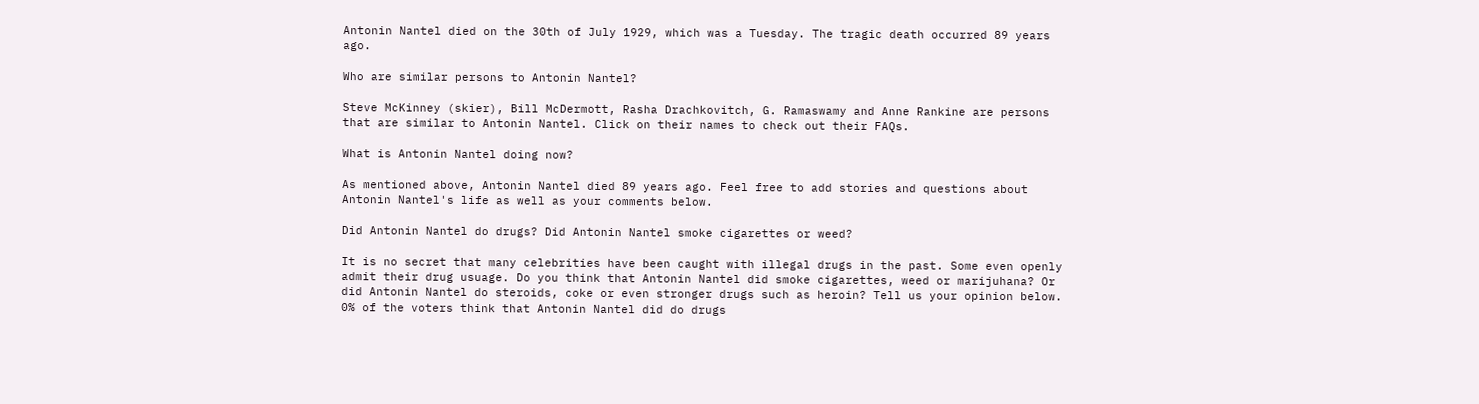Antonin Nantel died on the 30th of July 1929, which was a Tuesday. The tragic death occurred 89 years ago.

Who are similar persons to Antonin Nantel?

Steve McKinney (skier), Bill McDermott, Rasha Drachkovitch, G. Ramaswamy and Anne Rankine are persons that are similar to Antonin Nantel. Click on their names to check out their FAQs.

What is Antonin Nantel doing now?

As mentioned above, Antonin Nantel died 89 years ago. Feel free to add stories and questions about Antonin Nantel's life as well as your comments below.

Did Antonin Nantel do drugs? Did Antonin Nantel smoke cigarettes or weed?

It is no secret that many celebrities have been caught with illegal drugs in the past. Some even openly admit their drug usuage. Do you think that Antonin Nantel did smoke cigarettes, weed or marijuhana? Or did Antonin Nantel do steroids, coke or even stronger drugs such as heroin? Tell us your opinion below.
0% of the voters think that Antonin Nantel did do drugs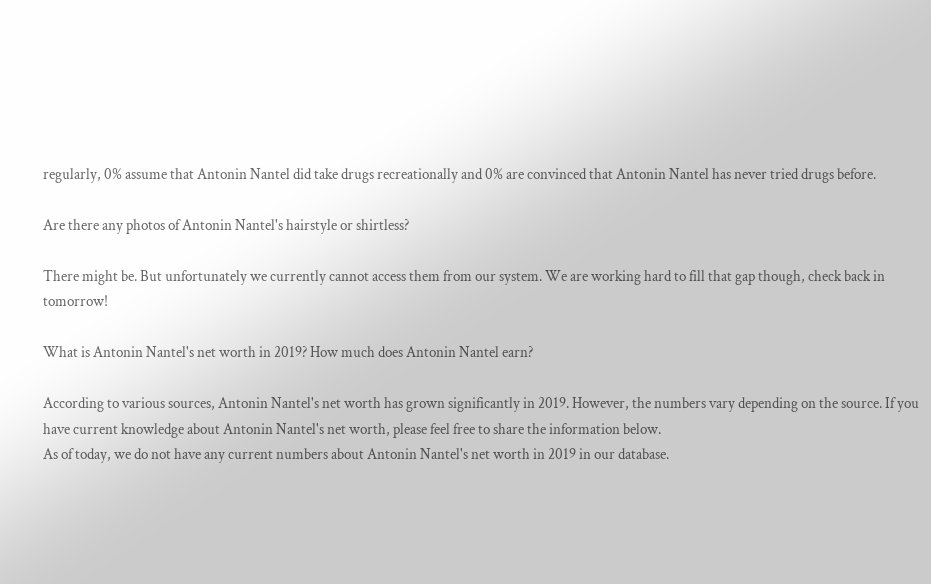regularly, 0% assume that Antonin Nantel did take drugs recreationally and 0% are convinced that Antonin Nantel has never tried drugs before.

Are there any photos of Antonin Nantel's hairstyle or shirtless?

There might be. But unfortunately we currently cannot access them from our system. We are working hard to fill that gap though, check back in tomorrow!

What is Antonin Nantel's net worth in 2019? How much does Antonin Nantel earn?

According to various sources, Antonin Nantel's net worth has grown significantly in 2019. However, the numbers vary depending on the source. If you have current knowledge about Antonin Nantel's net worth, please feel free to share the information below.
As of today, we do not have any current numbers about Antonin Nantel's net worth in 2019 in our database.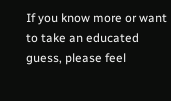If you know more or want to take an educated guess, please feel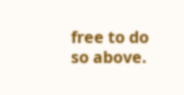free to do so above.